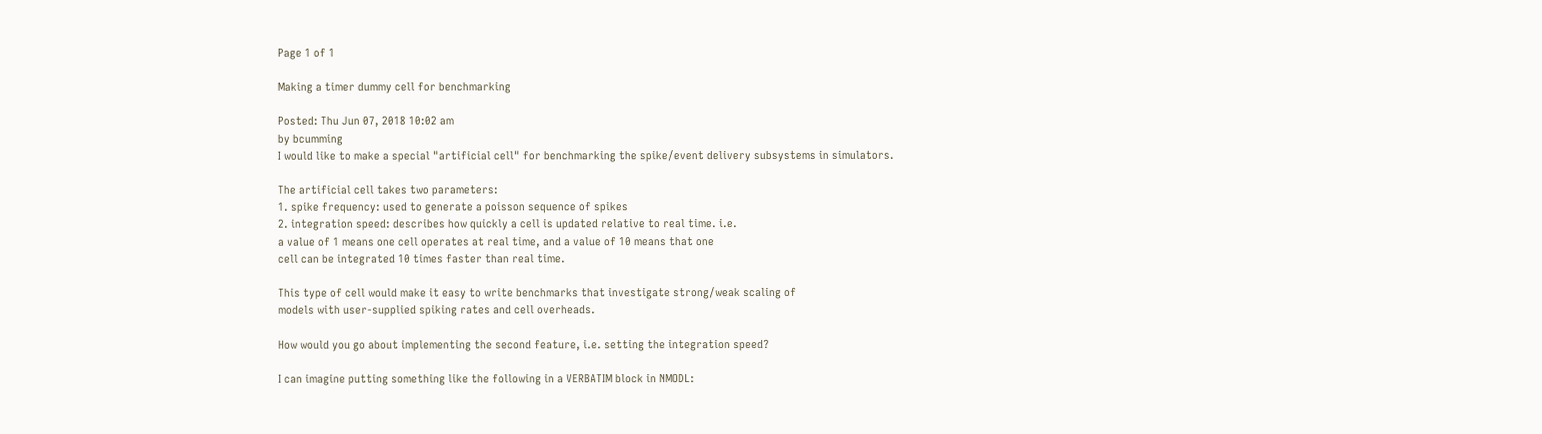Page 1 of 1

Making a timer dummy cell for benchmarking

Posted: Thu Jun 07, 2018 10:02 am
by bcumming
I would like to make a special "artificial cell" for benchmarking the spike/event delivery subsystems in simulators.

The artificial cell takes two parameters:
1. spike frequency: used to generate a poisson sequence of spikes
2. integration speed: describes how quickly a cell is updated relative to real time. i.e.
a value of 1 means one cell operates at real time, and a value of 10 means that one
cell can be integrated 10 times faster than real time.

This type of cell would make it easy to write benchmarks that investigate strong/weak scaling of
models with user-supplied spiking rates and cell overheads.

How would you go about implementing the second feature, i.e. setting the integration speed?

I can imagine putting something like the following in a VERBATIM block in NMODL: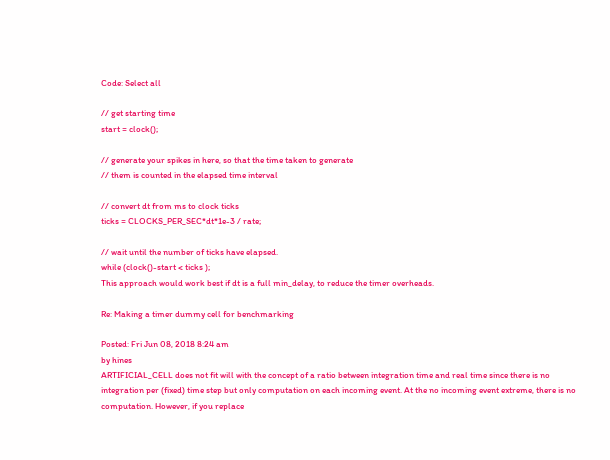Code: Select all

// get starting time
start = clock();

// generate your spikes in here, so that the time taken to generate
// them is counted in the elapsed time interval

// convert dt from ms to clock ticks
ticks = CLOCKS_PER_SEC*dt*1e-3 / rate;

// wait until the number of ticks have elapsed.
while (clock()-start < ticks );
This approach would work best if dt is a full min_delay, to reduce the timer overheads.

Re: Making a timer dummy cell for benchmarking

Posted: Fri Jun 08, 2018 8:24 am
by hines
ARTIFICIAL_CELL does not fit will with the concept of a ratio between integration time and real time since there is no integration per (fixed) time step but only computation on each incoming event. At the no incoming event extreme, there is no computation. However, if you replace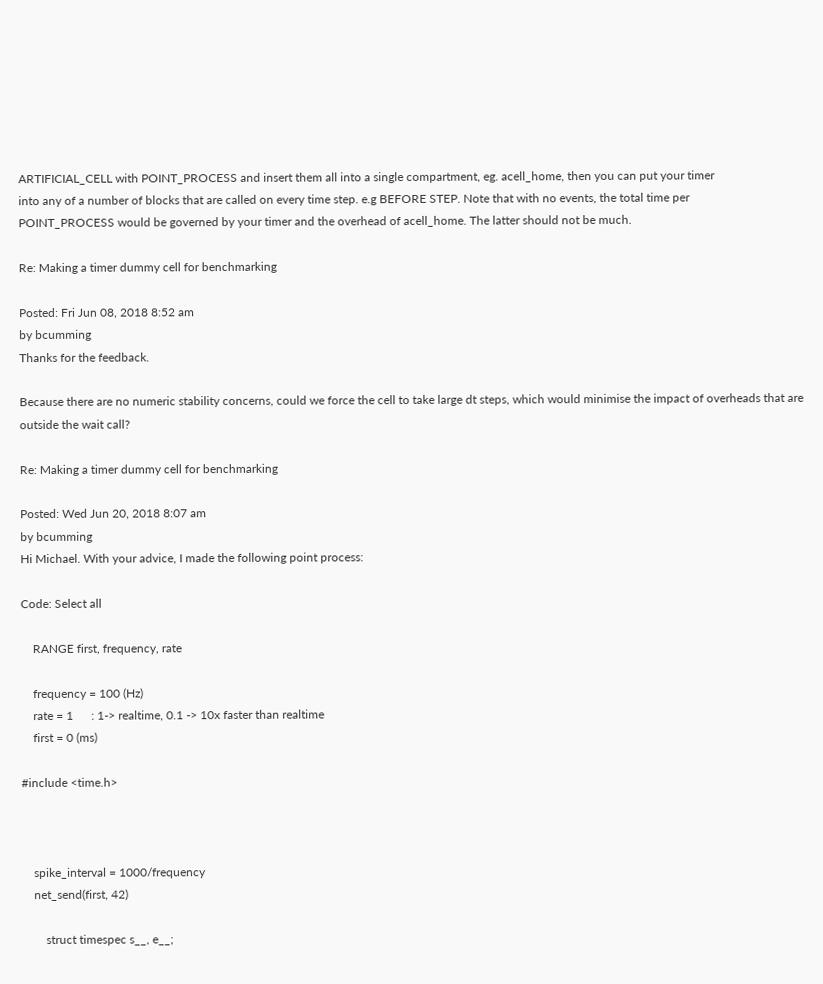ARTIFICIAL_CELL with POINT_PROCESS and insert them all into a single compartment, eg. acell_home, then you can put your timer
into any of a number of blocks that are called on every time step. e.g BEFORE STEP. Note that with no events, the total time per
POINT_PROCESS would be governed by your timer and the overhead of acell_home. The latter should not be much.

Re: Making a timer dummy cell for benchmarking

Posted: Fri Jun 08, 2018 8:52 am
by bcumming
Thanks for the feedback.

Because there are no numeric stability concerns, could we force the cell to take large dt steps, which would minimise the impact of overheads that are outside the wait call?

Re: Making a timer dummy cell for benchmarking

Posted: Wed Jun 20, 2018 8:07 am
by bcumming
Hi Michael. With your advice, I made the following point process:

Code: Select all

    RANGE first, frequency, rate

    frequency = 100 (Hz)
    rate = 1      : 1-> realtime, 0.1 -> 10x faster than realtime
    first = 0 (ms)

#include <time.h>



    spike_interval = 1000/frequency
    net_send(first, 42)

        struct timespec s__, e__;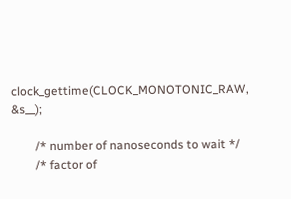clock_gettime(CLOCK_MONOTONIC_RAW, &s__);

        /* number of nanoseconds to wait */
        /* factor of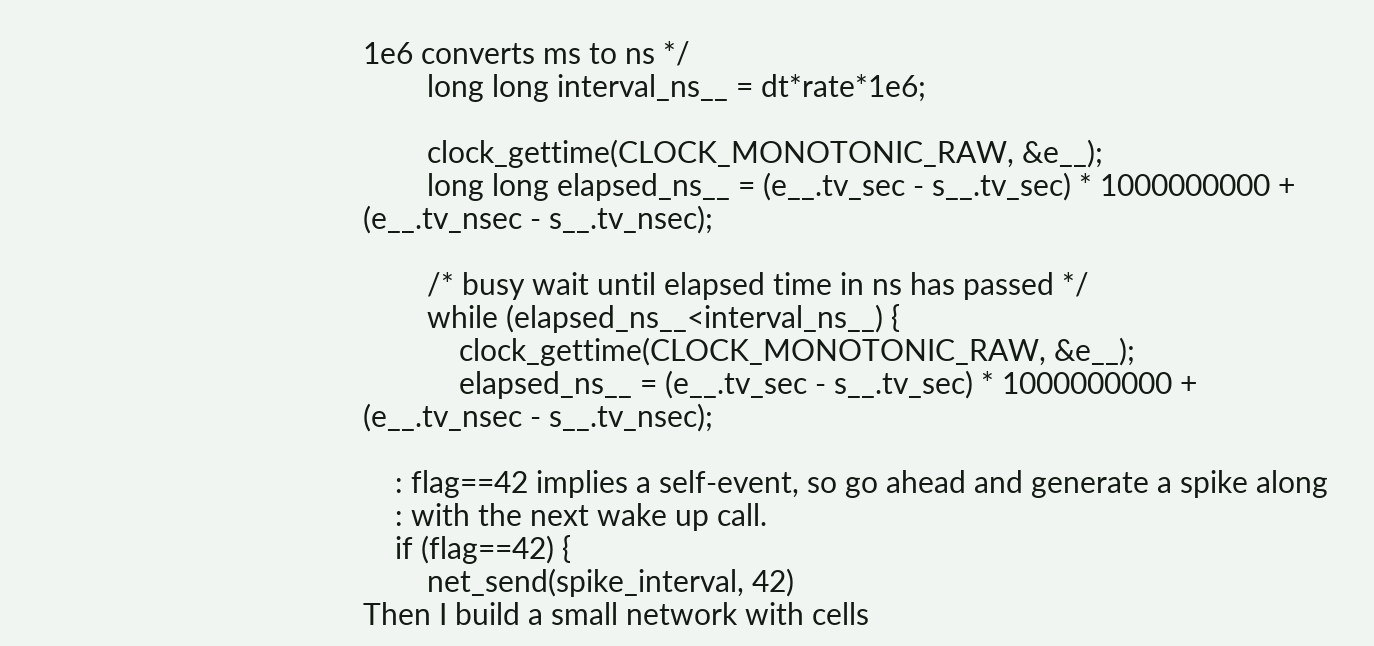1e6 converts ms to ns */
        long long interval_ns__ = dt*rate*1e6;

        clock_gettime(CLOCK_MONOTONIC_RAW, &e__);
        long long elapsed_ns__ = (e__.tv_sec - s__.tv_sec) * 1000000000 + (e__.tv_nsec - s__.tv_nsec);

        /* busy wait until elapsed time in ns has passed */
        while (elapsed_ns__<interval_ns__) {
            clock_gettime(CLOCK_MONOTONIC_RAW, &e__);
            elapsed_ns__ = (e__.tv_sec - s__.tv_sec) * 1000000000 + (e__.tv_nsec - s__.tv_nsec);

    : flag==42 implies a self-event, so go ahead and generate a spike along
    : with the next wake up call.
    if (flag==42) {
        net_send(spike_interval, 42)
Then I build a small network with cells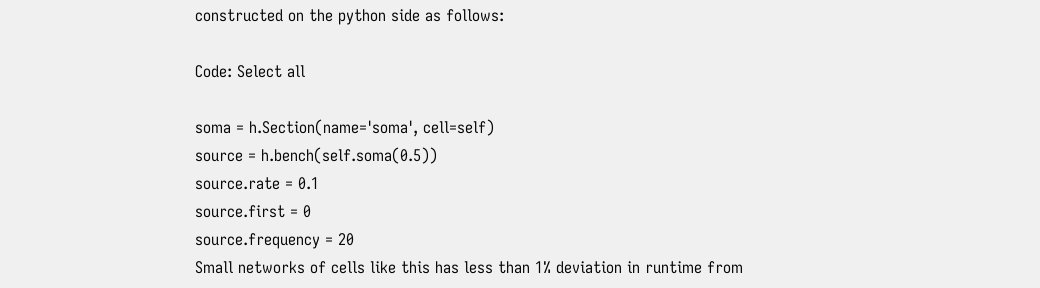constructed on the python side as follows:

Code: Select all

soma = h.Section(name='soma', cell=self)
source = h.bench(self.soma(0.5))
source.rate = 0.1
source.first = 0
source.frequency = 20
Small networks of cells like this has less than 1% deviation in runtime from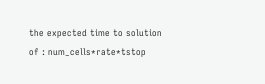the expected time to solution of : num_cells*rate*tstop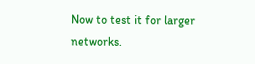Now to test it for larger networks.